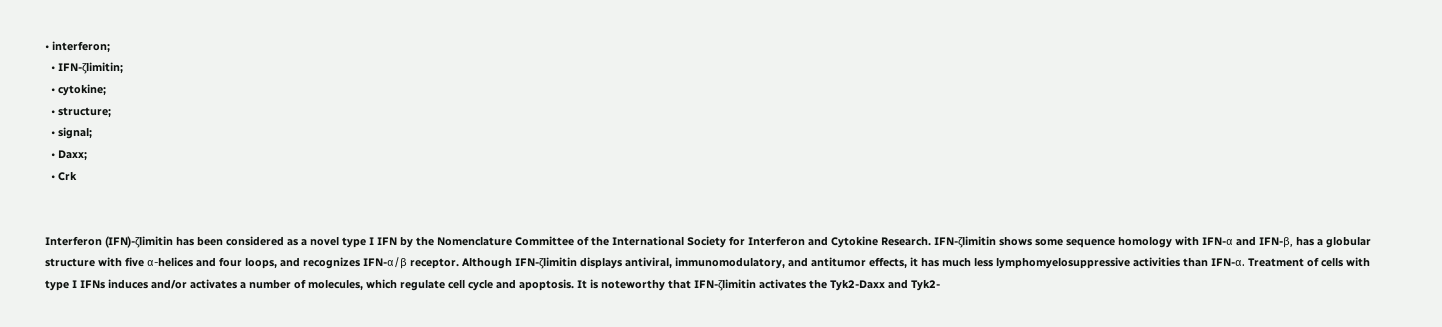• interferon;
  • IFN-ζlimitin;
  • cytokine;
  • structure;
  • signal;
  • Daxx;
  • Crk


Interferon (IFN)-ζlimitin has been considered as a novel type I IFN by the Nomenclature Committee of the International Society for Interferon and Cytokine Research. IFN-ζlimitin shows some sequence homology with IFN-α and IFN-β, has a globular structure with five α-helices and four loops, and recognizes IFN-α/β receptor. Although IFN-ζlimitin displays antiviral, immunomodulatory, and antitumor effects, it has much less lymphomyelosuppressive activities than IFN-α. Treatment of cells with type I IFNs induces and/or activates a number of molecules, which regulate cell cycle and apoptosis. It is noteworthy that IFN-ζlimitin activates the Tyk2-Daxx and Tyk2-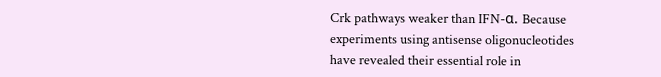Crk pathways weaker than IFN-α. Because experiments using antisense oligonucleotides have revealed their essential role in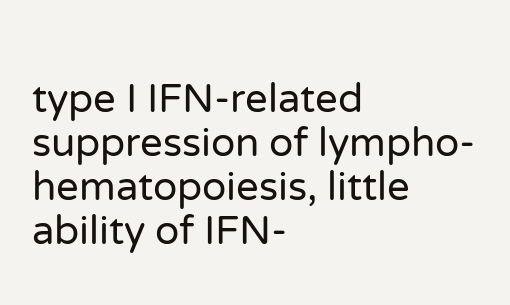type I IFN-related suppression of lympho-hematopoiesis, little ability of IFN-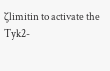ζlimitin to activate the Tyk2-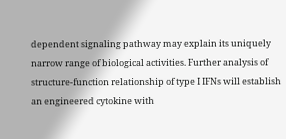dependent signaling pathway may explain its uniquely narrow range of biological activities. Further analysis of structure-function relationship of type I IFNs will establish an engineered cytokine with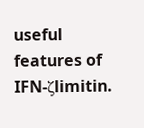useful features of IFN-ζlimitin.